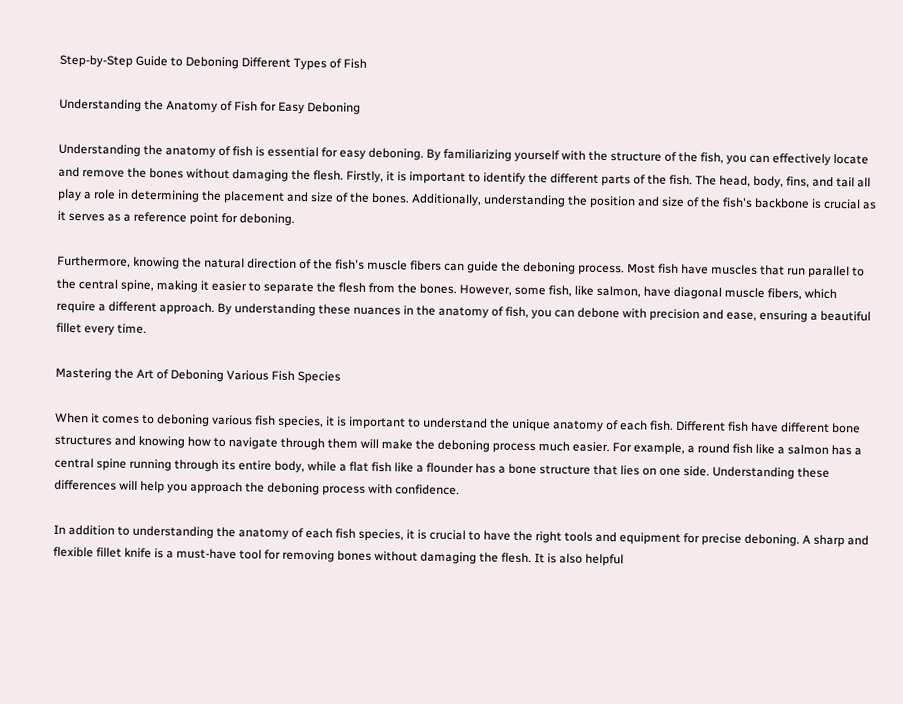Step-by-Step Guide to Deboning Different Types of Fish

Understanding the Anatomy of Fish for Easy Deboning

Understanding the anatomy of fish is essential for easy deboning. By familiarizing yourself with the structure of the fish, you can effectively locate and remove the bones without damaging the flesh. Firstly, it is important to identify the different parts of the fish. The head, body, fins, and tail all play a role in determining the placement and size of the bones. Additionally, understanding the position and size of the fish's backbone is crucial as it serves as a reference point for deboning.

Furthermore, knowing the natural direction of the fish's muscle fibers can guide the deboning process. Most fish have muscles that run parallel to the central spine, making it easier to separate the flesh from the bones. However, some fish, like salmon, have diagonal muscle fibers, which require a different approach. By understanding these nuances in the anatomy of fish, you can debone with precision and ease, ensuring a beautiful fillet every time.

Mastering the Art of Deboning Various Fish Species

When it comes to deboning various fish species, it is important to understand the unique anatomy of each fish. Different fish have different bone structures and knowing how to navigate through them will make the deboning process much easier. For example, a round fish like a salmon has a central spine running through its entire body, while a flat fish like a flounder has a bone structure that lies on one side. Understanding these differences will help you approach the deboning process with confidence.

In addition to understanding the anatomy of each fish species, it is crucial to have the right tools and equipment for precise deboning. A sharp and flexible fillet knife is a must-have tool for removing bones without damaging the flesh. It is also helpful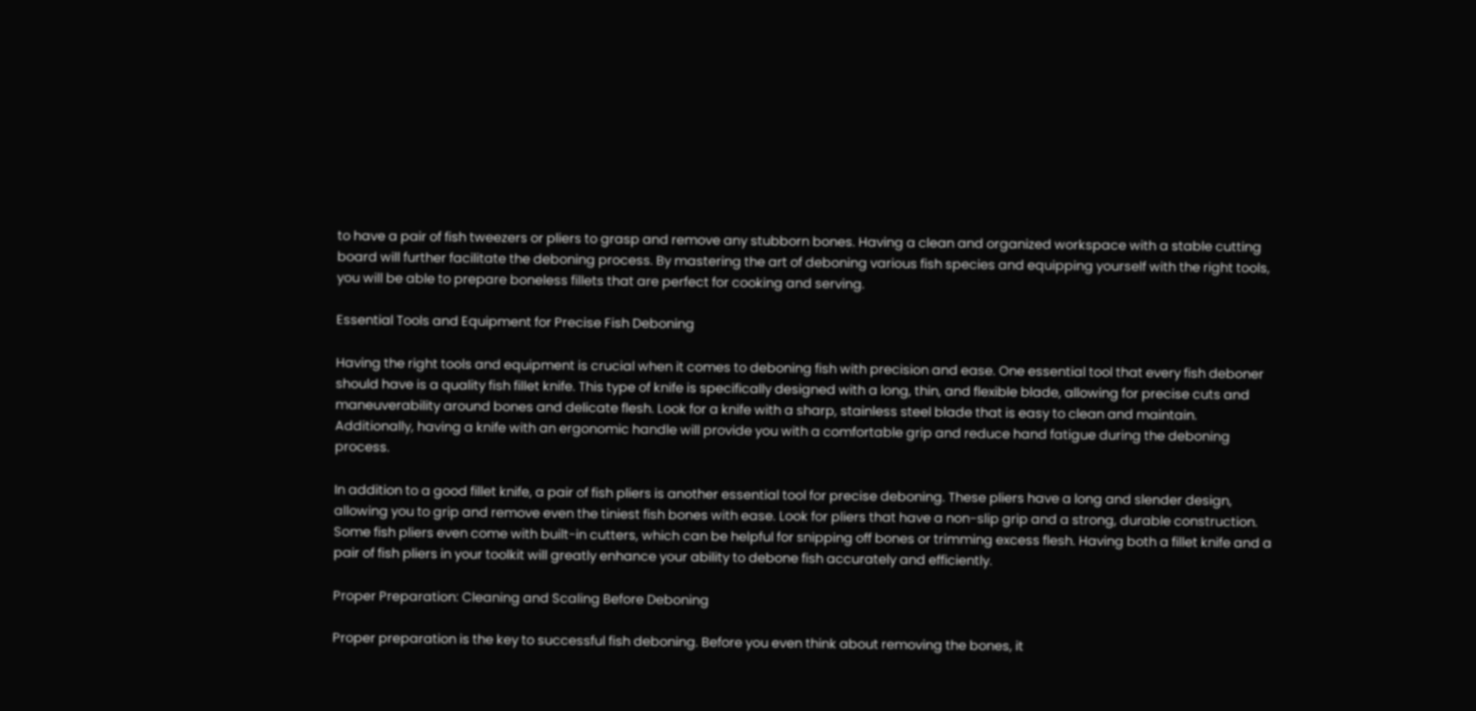to have a pair of fish tweezers or pliers to grasp and remove any stubborn bones. Having a clean and organized workspace with a stable cutting board will further facilitate the deboning process. By mastering the art of deboning various fish species and equipping yourself with the right tools, you will be able to prepare boneless fillets that are perfect for cooking and serving.

Essential Tools and Equipment for Precise Fish Deboning

Having the right tools and equipment is crucial when it comes to deboning fish with precision and ease. One essential tool that every fish deboner should have is a quality fish fillet knife. This type of knife is specifically designed with a long, thin, and flexible blade, allowing for precise cuts and maneuverability around bones and delicate flesh. Look for a knife with a sharp, stainless steel blade that is easy to clean and maintain. Additionally, having a knife with an ergonomic handle will provide you with a comfortable grip and reduce hand fatigue during the deboning process.

In addition to a good fillet knife, a pair of fish pliers is another essential tool for precise deboning. These pliers have a long and slender design, allowing you to grip and remove even the tiniest fish bones with ease. Look for pliers that have a non-slip grip and a strong, durable construction. Some fish pliers even come with built-in cutters, which can be helpful for snipping off bones or trimming excess flesh. Having both a fillet knife and a pair of fish pliers in your toolkit will greatly enhance your ability to debone fish accurately and efficiently.

Proper Preparation: Cleaning and Scaling Before Deboning

Proper preparation is the key to successful fish deboning. Before you even think about removing the bones, it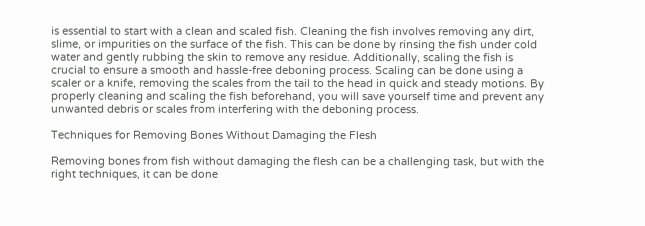is essential to start with a clean and scaled fish. Cleaning the fish involves removing any dirt, slime, or impurities on the surface of the fish. This can be done by rinsing the fish under cold water and gently rubbing the skin to remove any residue. Additionally, scaling the fish is crucial to ensure a smooth and hassle-free deboning process. Scaling can be done using a scaler or a knife, removing the scales from the tail to the head in quick and steady motions. By properly cleaning and scaling the fish beforehand, you will save yourself time and prevent any unwanted debris or scales from interfering with the deboning process.

Techniques for Removing Bones Without Damaging the Flesh

Removing bones from fish without damaging the flesh can be a challenging task, but with the right techniques, it can be done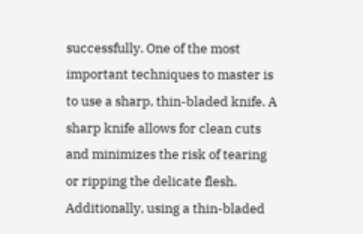successfully. One of the most important techniques to master is to use a sharp, thin-bladed knife. A sharp knife allows for clean cuts and minimizes the risk of tearing or ripping the delicate flesh. Additionally, using a thin-bladed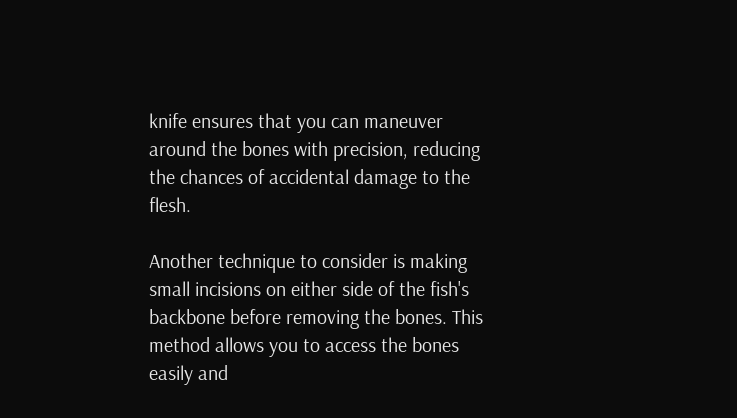knife ensures that you can maneuver around the bones with precision, reducing the chances of accidental damage to the flesh.

Another technique to consider is making small incisions on either side of the fish's backbone before removing the bones. This method allows you to access the bones easily and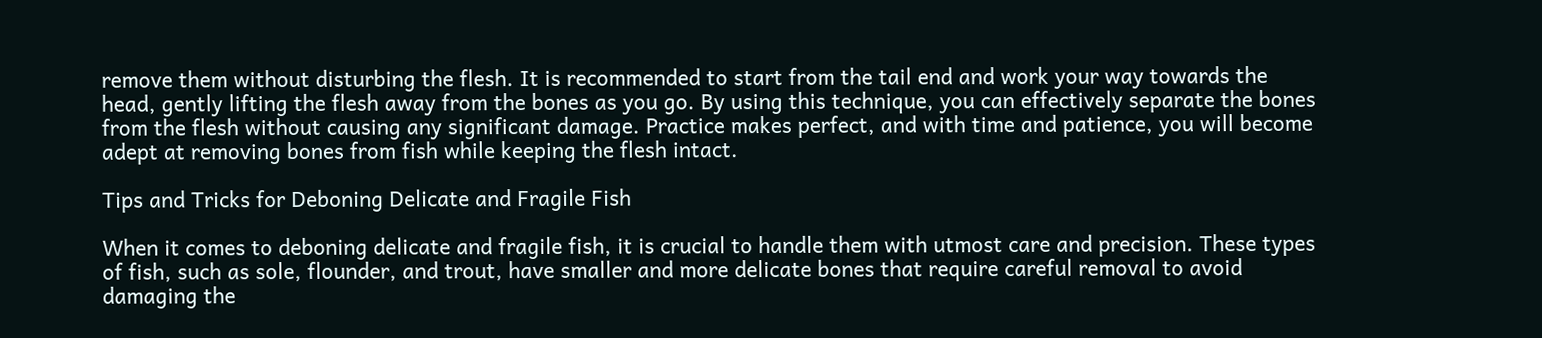remove them without disturbing the flesh. It is recommended to start from the tail end and work your way towards the head, gently lifting the flesh away from the bones as you go. By using this technique, you can effectively separate the bones from the flesh without causing any significant damage. Practice makes perfect, and with time and patience, you will become adept at removing bones from fish while keeping the flesh intact.

Tips and Tricks for Deboning Delicate and Fragile Fish

When it comes to deboning delicate and fragile fish, it is crucial to handle them with utmost care and precision. These types of fish, such as sole, flounder, and trout, have smaller and more delicate bones that require careful removal to avoid damaging the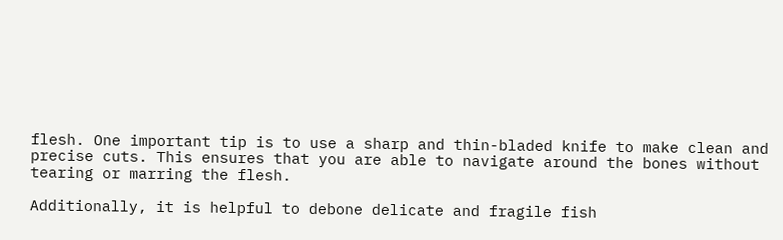flesh. One important tip is to use a sharp and thin-bladed knife to make clean and precise cuts. This ensures that you are able to navigate around the bones without tearing or marring the flesh.

Additionally, it is helpful to debone delicate and fragile fish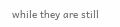while they are still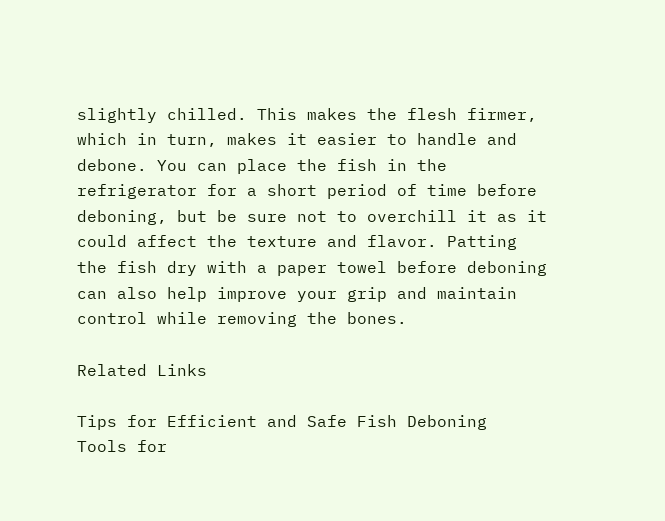slightly chilled. This makes the flesh firmer, which in turn, makes it easier to handle and debone. You can place the fish in the refrigerator for a short period of time before deboning, but be sure not to overchill it as it could affect the texture and flavor. Patting the fish dry with a paper towel before deboning can also help improve your grip and maintain control while removing the bones.

Related Links

Tips for Efficient and Safe Fish Deboning
Tools for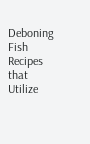Deboning Fish
Recipes that Utilize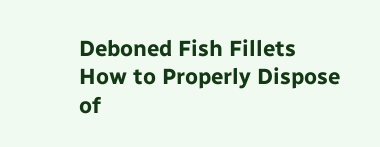Deboned Fish Fillets
How to Properly Dispose of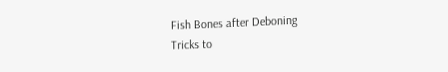Fish Bones after Deboning
Tricks to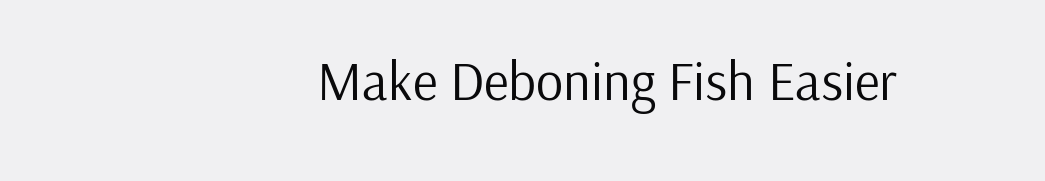Make Deboning Fish Easier